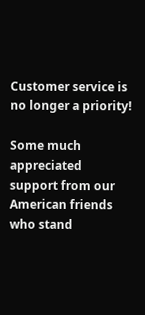Customer service is no longer a priority!

Some much appreciated support from our American friends who stand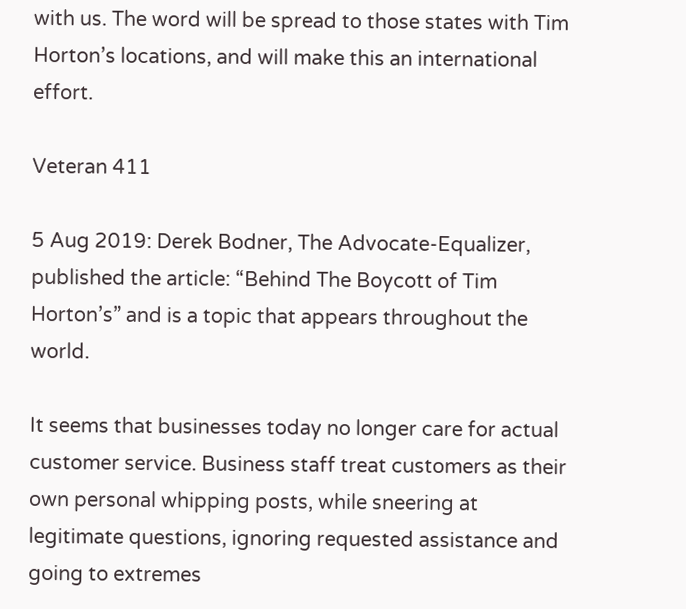with us. The word will be spread to those states with Tim Horton’s locations, and will make this an international effort.

Veteran 411

5 Aug 2019: Derek Bodner, The Advocate-Equalizer, published the article: “Behind The Boycott of Tim Horton’s” and is a topic that appears throughout the world.

It seems that businesses today no longer care for actual customer service. Business staff treat customers as their own personal whipping posts, while sneering at legitimate questions, ignoring requested assistance and going to extremes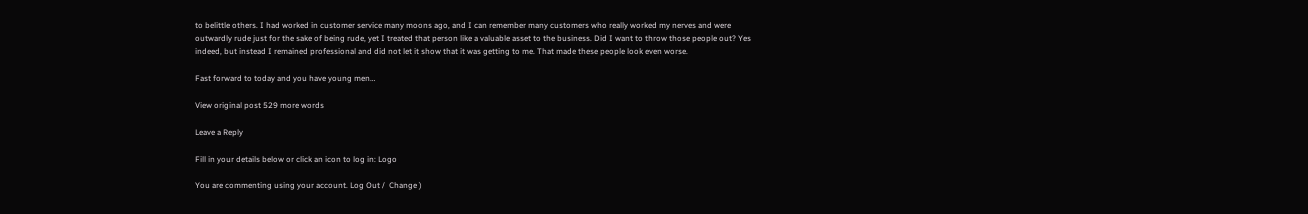to belittle others. I had worked in customer service many moons ago, and I can remember many customers who really worked my nerves and were outwardly rude just for the sake of being rude, yet I treated that person like a valuable asset to the business. Did I want to throw those people out? Yes indeed, but instead I remained professional and did not let it show that it was getting to me. That made these people look even worse.

Fast forward to today and you have young men…

View original post 529 more words

Leave a Reply

Fill in your details below or click an icon to log in: Logo

You are commenting using your account. Log Out /  Change )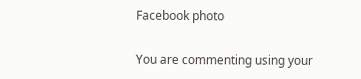Facebook photo

You are commenting using your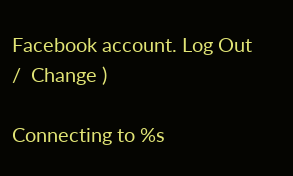Facebook account. Log Out /  Change )

Connecting to %s